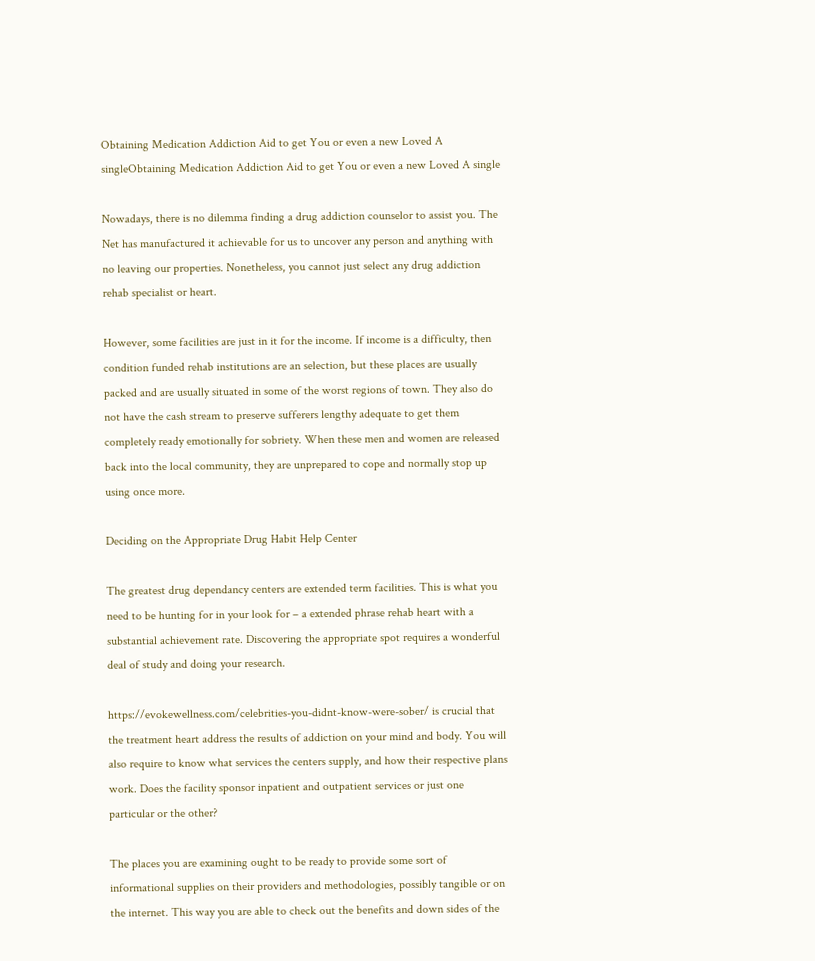Obtaining Medication Addiction Aid to get You or even a new Loved A singleObtaining Medication Addiction Aid to get You or even a new Loved A single

Nowadays, there is no dilemma finding a drug addiction counselor to assist you. The Net has manufactured it achievable for us to uncover any person and anything with no leaving our properties. Nonetheless, you cannot just select any drug addiction rehab specialist or heart.

However, some facilities are just in it for the income. If income is a difficulty, then condition funded rehab institutions are an selection, but these places are usually packed and are usually situated in some of the worst regions of town. They also do not have the cash stream to preserve sufferers lengthy adequate to get them completely ready emotionally for sobriety. When these men and women are released back into the local community, they are unprepared to cope and normally stop up using once more.

Deciding on the Appropriate Drug Habit Help Center

The greatest drug dependancy centers are extended term facilities. This is what you need to be hunting for in your look for – a extended phrase rehab heart with a substantial achievement rate. Discovering the appropriate spot requires a wonderful deal of study and doing your research.

https://evokewellness.com/celebrities-you-didnt-know-were-sober/ is crucial that the treatment heart address the results of addiction on your mind and body. You will also require to know what services the centers supply, and how their respective plans work. Does the facility sponsor inpatient and outpatient services or just one particular or the other?

The places you are examining ought to be ready to provide some sort of informational supplies on their providers and methodologies, possibly tangible or on the internet. This way you are able to check out the benefits and down sides of the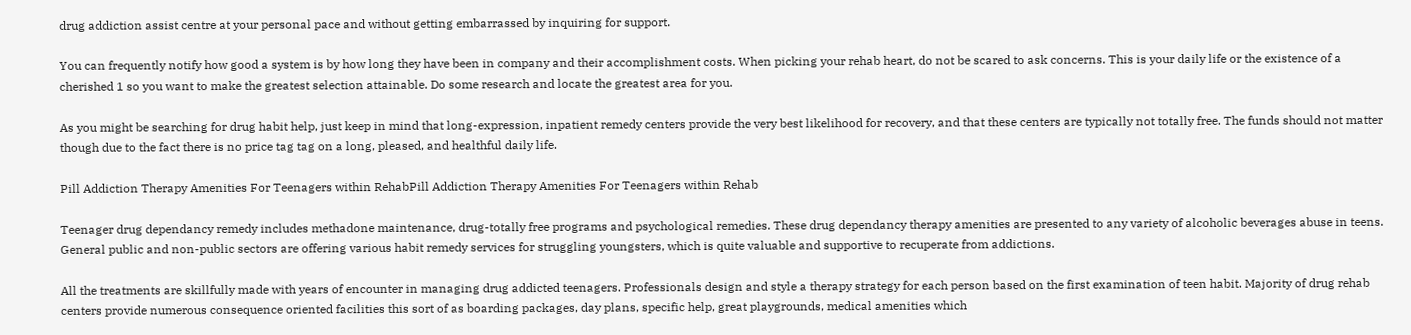drug addiction assist centre at your personal pace and without getting embarrassed by inquiring for support.

You can frequently notify how good a system is by how long they have been in company and their accomplishment costs. When picking your rehab heart, do not be scared to ask concerns. This is your daily life or the existence of a cherished 1 so you want to make the greatest selection attainable. Do some research and locate the greatest area for you.

As you might be searching for drug habit help, just keep in mind that long-expression, inpatient remedy centers provide the very best likelihood for recovery, and that these centers are typically not totally free. The funds should not matter though due to the fact there is no price tag tag on a long, pleased, and healthful daily life.

Pill Addiction Therapy Amenities For Teenagers within RehabPill Addiction Therapy Amenities For Teenagers within Rehab

Teenager drug dependancy remedy includes methadone maintenance, drug-totally free programs and psychological remedies. These drug dependancy therapy amenities are presented to any variety of alcoholic beverages abuse in teens. General public and non-public sectors are offering various habit remedy services for struggling youngsters, which is quite valuable and supportive to recuperate from addictions.

All the treatments are skillfully made with years of encounter in managing drug addicted teenagers. Professionals design and style a therapy strategy for each person based on the first examination of teen habit. Majority of drug rehab centers provide numerous consequence oriented facilities this sort of as boarding packages, day plans, specific help, great playgrounds, medical amenities which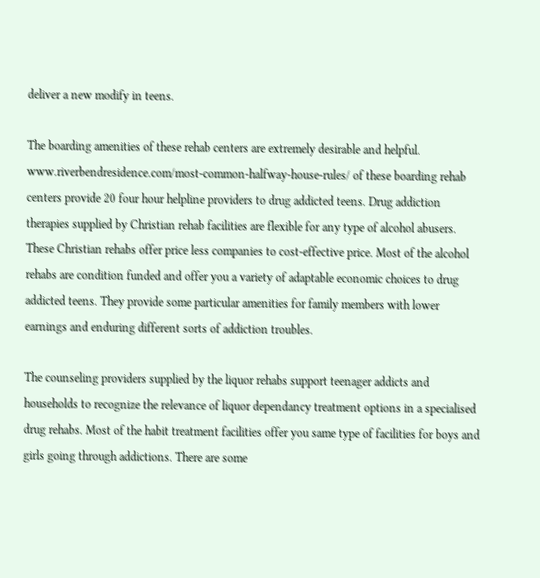deliver a new modify in teens.

The boarding amenities of these rehab centers are extremely desirable and helpful. www.riverbendresidence.com/most-common-halfway-house-rules/ of these boarding rehab centers provide 20 four hour helpline providers to drug addicted teens. Drug addiction therapies supplied by Christian rehab facilities are flexible for any type of alcohol abusers. These Christian rehabs offer price less companies to cost-effective price. Most of the alcohol rehabs are condition funded and offer you a variety of adaptable economic choices to drug addicted teens. They provide some particular amenities for family members with lower earnings and enduring different sorts of addiction troubles.

The counseling providers supplied by the liquor rehabs support teenager addicts and households to recognize the relevance of liquor dependancy treatment options in a specialised drug rehabs. Most of the habit treatment facilities offer you same type of facilities for boys and girls going through addictions. There are some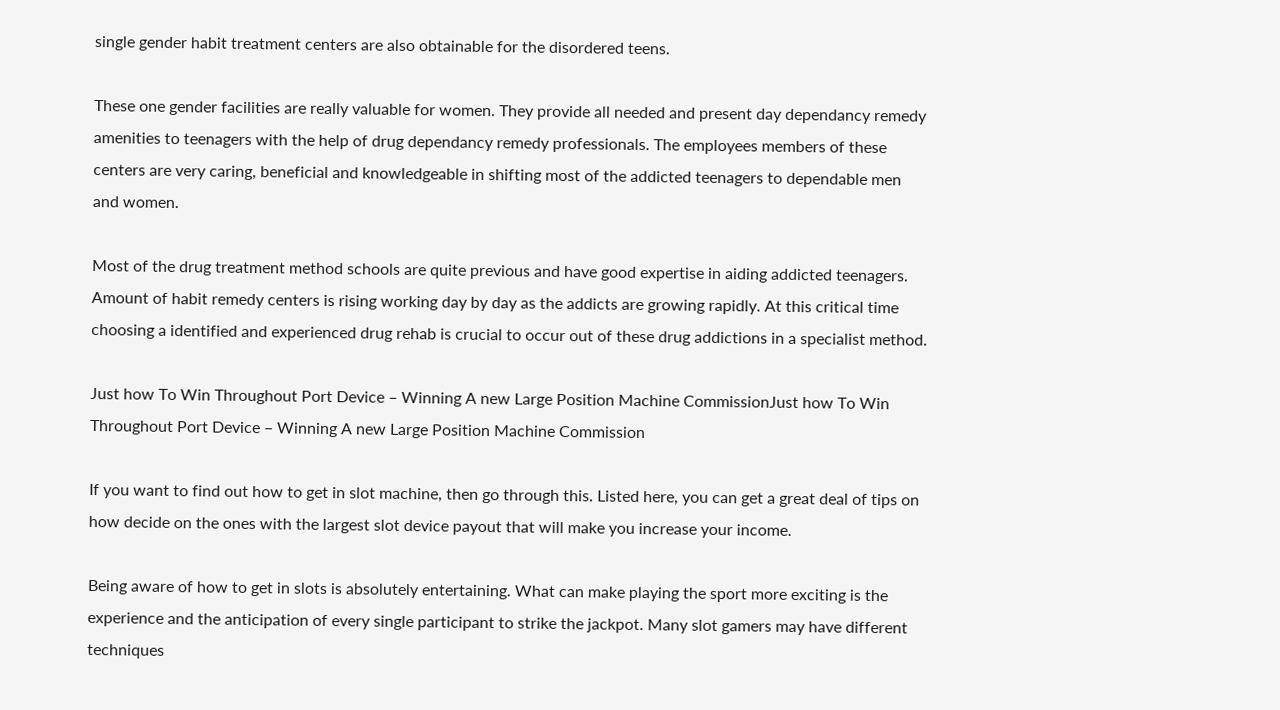single gender habit treatment centers are also obtainable for the disordered teens.

These one gender facilities are really valuable for women. They provide all needed and present day dependancy remedy amenities to teenagers with the help of drug dependancy remedy professionals. The employees members of these centers are very caring, beneficial and knowledgeable in shifting most of the addicted teenagers to dependable men and women.

Most of the drug treatment method schools are quite previous and have good expertise in aiding addicted teenagers. Amount of habit remedy centers is rising working day by day as the addicts are growing rapidly. At this critical time choosing a identified and experienced drug rehab is crucial to occur out of these drug addictions in a specialist method.

Just how To Win Throughout Port Device – Winning A new Large Position Machine CommissionJust how To Win Throughout Port Device – Winning A new Large Position Machine Commission

If you want to find out how to get in slot machine, then go through this. Listed here, you can get a great deal of tips on how decide on the ones with the largest slot device payout that will make you increase your income.

Being aware of how to get in slots is absolutely entertaining. What can make playing the sport more exciting is the experience and the anticipation of every single participant to strike the jackpot. Many slot gamers may have different techniques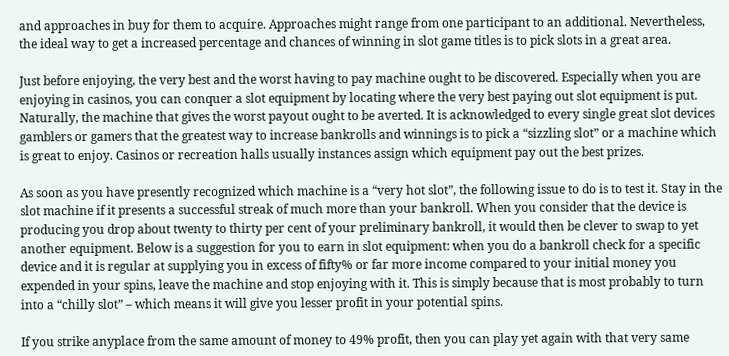and approaches in buy for them to acquire. Approaches might range from one participant to an additional. Nevertheless, the ideal way to get a increased percentage and chances of winning in slot game titles is to pick slots in a great area.

Just before enjoying, the very best and the worst having to pay machine ought to be discovered. Especially when you are enjoying in casinos, you can conquer a slot equipment by locating where the very best paying out slot equipment is put. Naturally, the machine that gives the worst payout ought to be averted. It is acknowledged to every single great slot devices gamblers or gamers that the greatest way to increase bankrolls and winnings is to pick a “sizzling slot” or a machine which is great to enjoy. Casinos or recreation halls usually instances assign which equipment pay out the best prizes.

As soon as you have presently recognized which machine is a “very hot slot”, the following issue to do is to test it. Stay in the slot machine if it presents a successful streak of much more than your bankroll. When you consider that the device is producing you drop about twenty to thirty per cent of your preliminary bankroll, it would then be clever to swap to yet another equipment. Below is a suggestion for you to earn in slot equipment: when you do a bankroll check for a specific device and it is regular at supplying you in excess of fifty% or far more income compared to your initial money you expended in your spins, leave the machine and stop enjoying with it. This is simply because that is most probably to turn into a “chilly slot” – which means it will give you lesser profit in your potential spins.

If you strike anyplace from the same amount of money to 49% profit, then you can play yet again with that very same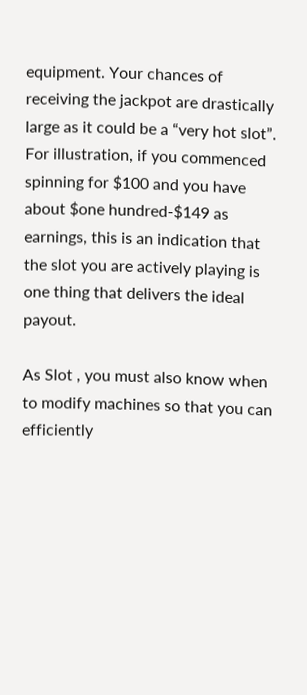equipment. Your chances of receiving the jackpot are drastically large as it could be a “very hot slot”. For illustration, if you commenced spinning for $100 and you have about $one hundred-$149 as earnings, this is an indication that the slot you are actively playing is one thing that delivers the ideal payout.

As Slot , you must also know when to modify machines so that you can efficiently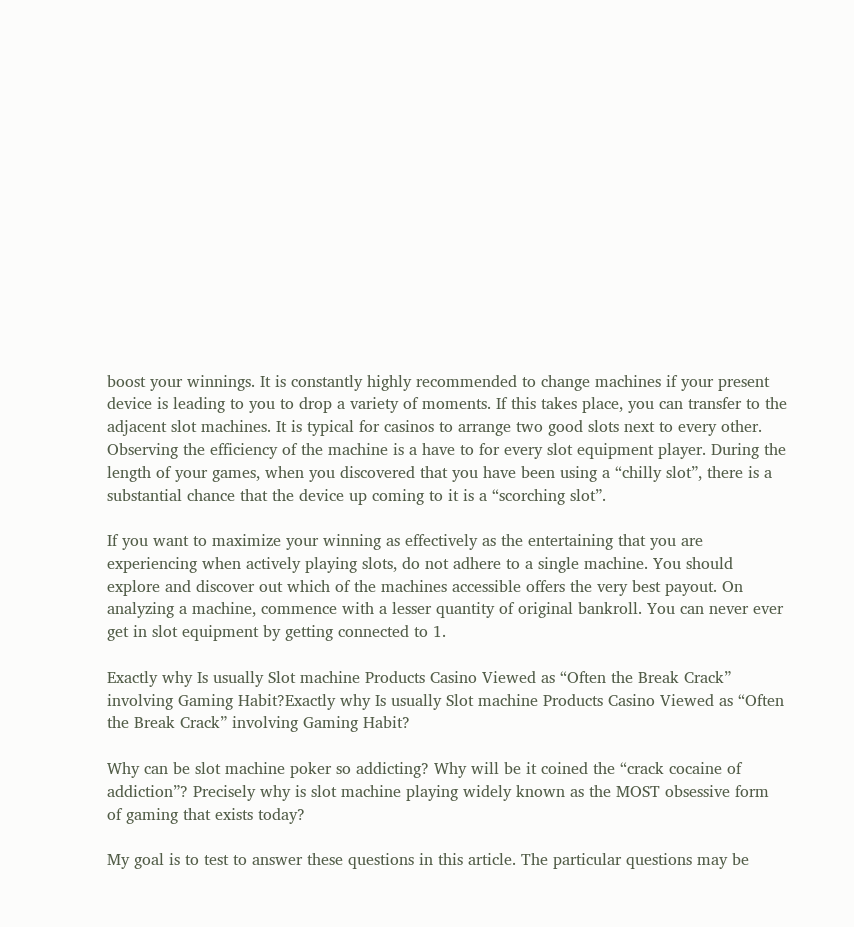boost your winnings. It is constantly highly recommended to change machines if your present device is leading to you to drop a variety of moments. If this takes place, you can transfer to the adjacent slot machines. It is typical for casinos to arrange two good slots next to every other. Observing the efficiency of the machine is a have to for every slot equipment player. During the length of your games, when you discovered that you have been using a “chilly slot”, there is a substantial chance that the device up coming to it is a “scorching slot”.

If you want to maximize your winning as effectively as the entertaining that you are experiencing when actively playing slots, do not adhere to a single machine. You should explore and discover out which of the machines accessible offers the very best payout. On analyzing a machine, commence with a lesser quantity of original bankroll. You can never ever get in slot equipment by getting connected to 1.

Exactly why Is usually Slot machine Products Casino Viewed as “Often the Break Crack” involving Gaming Habit?Exactly why Is usually Slot machine Products Casino Viewed as “Often the Break Crack” involving Gaming Habit?

Why can be slot machine poker so addicting? Why will be it coined the “crack cocaine of addiction”? Precisely why is slot machine playing widely known as the MOST obsessive form of gaming that exists today?

My goal is to test to answer these questions in this article. The particular questions may be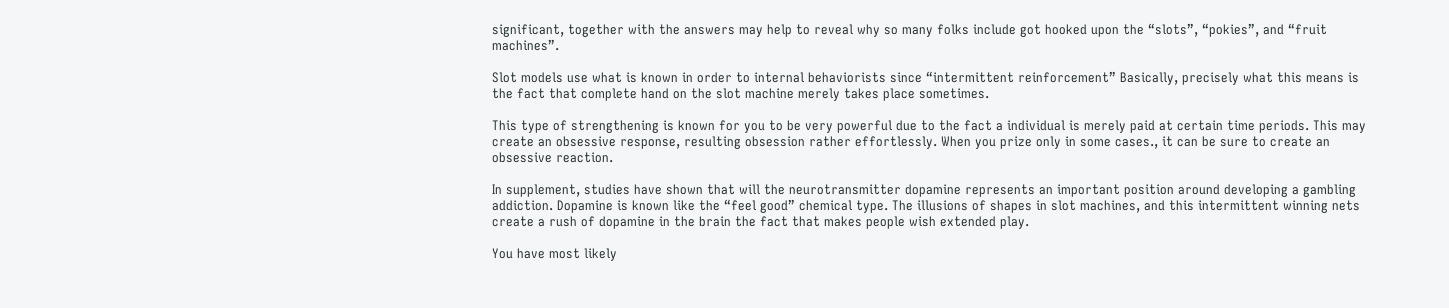significant, together with the answers may help to reveal why so many folks include got hooked upon the “slots”, “pokies”, and “fruit machines”.

Slot models use what is known in order to internal behaviorists since “intermittent reinforcement” Basically, precisely what this means is the fact that complete hand on the slot machine merely takes place sometimes.

This type of strengthening is known for you to be very powerful due to the fact a individual is merely paid at certain time periods. This may create an obsessive response, resulting obsession rather effortlessly. When you prize only in some cases., it can be sure to create an obsessive reaction.

In supplement, studies have shown that will the neurotransmitter dopamine represents an important position around developing a gambling addiction. Dopamine is known like the “feel good” chemical type. The illusions of shapes in slot machines, and this intermittent winning nets create a rush of dopamine in the brain the fact that makes people wish extended play.

You have most likely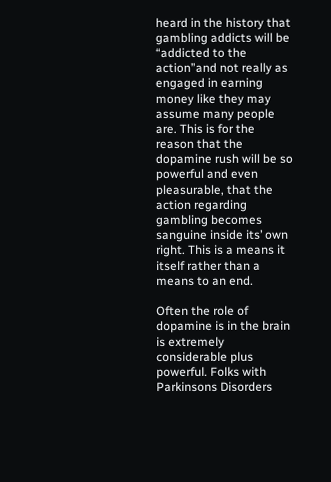heard in the history that gambling addicts will be “addicted to the action”and not really as engaged in earning money like they may assume many people are. This is for the reason that the dopamine rush will be so powerful and even pleasurable, that the action regarding gambling becomes sanguine inside its’ own right. This is a means it itself rather than a means to an end.

Often the role of dopamine is in the brain is extremely considerable plus powerful. Folks with Parkinsons Disorders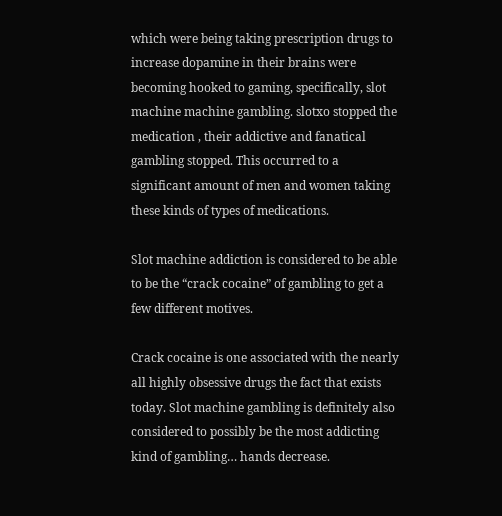which were being taking prescription drugs to increase dopamine in their brains were becoming hooked to gaming, specifically, slot machine machine gambling. slotxo stopped the medication , their addictive and fanatical gambling stopped. This occurred to a significant amount of men and women taking these kinds of types of medications.

Slot machine addiction is considered to be able to be the “crack cocaine” of gambling to get a few different motives.

Crack cocaine is one associated with the nearly all highly obsessive drugs the fact that exists today. Slot machine gambling is definitely also considered to possibly be the most addicting kind of gambling… hands decrease.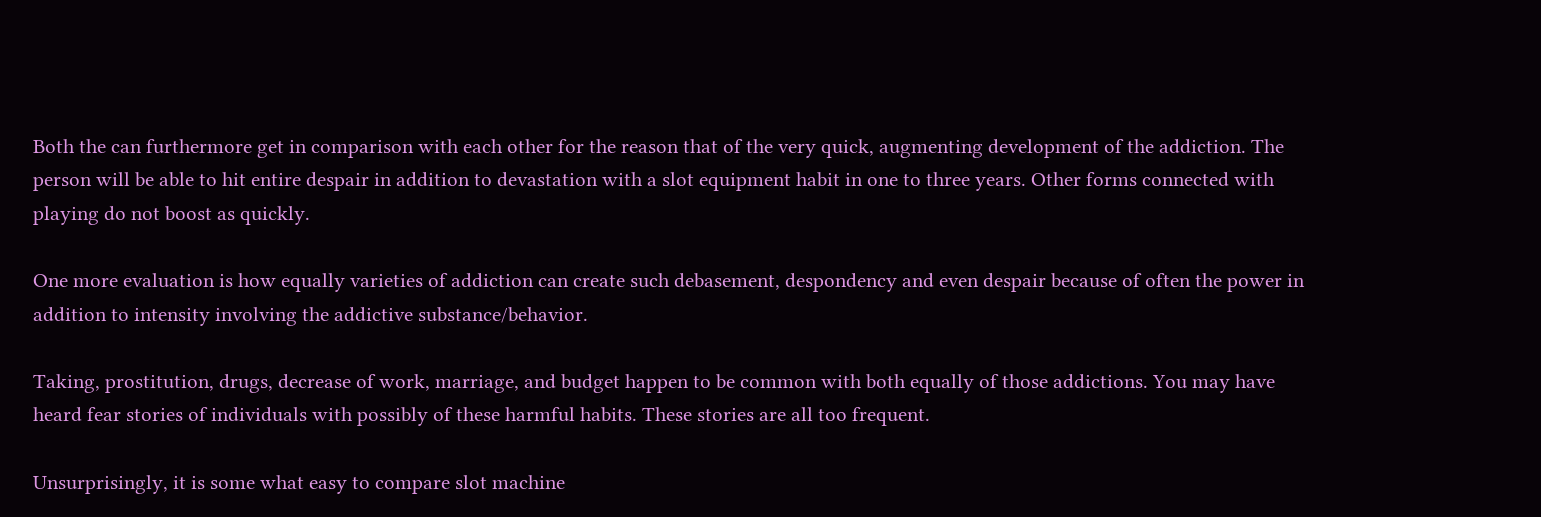Both the can furthermore get in comparison with each other for the reason that of the very quick, augmenting development of the addiction. The person will be able to hit entire despair in addition to devastation with a slot equipment habit in one to three years. Other forms connected with playing do not boost as quickly.

One more evaluation is how equally varieties of addiction can create such debasement, despondency and even despair because of often the power in addition to intensity involving the addictive substance/behavior.

Taking, prostitution, drugs, decrease of work, marriage, and budget happen to be common with both equally of those addictions. You may have heard fear stories of individuals with possibly of these harmful habits. These stories are all too frequent.

Unsurprisingly, it is some what easy to compare slot machine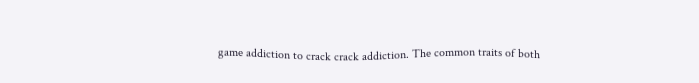game addiction to crack crack addiction. The common traits of both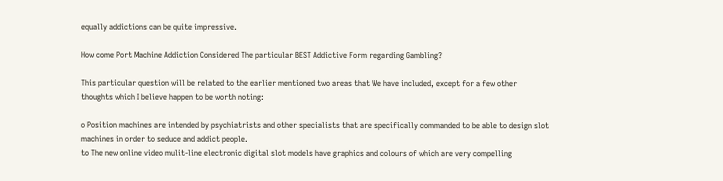equally addictions can be quite impressive.

How come Port Machine Addiction Considered The particular BEST Addictive Form regarding Gambling?

This particular question will be related to the earlier mentioned two areas that We have included, except for a few other thoughts which I believe happen to be worth noting:

o Position machines are intended by psychiatrists and other specialists that are specifically commanded to be able to design slot machines in order to seduce and addict people.
to The new online video mulit-line electronic digital slot models have graphics and colours of which are very compelling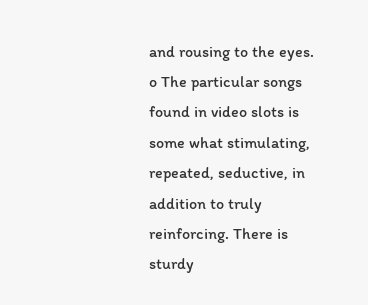and rousing to the eyes.
o The particular songs found in video slots is some what stimulating, repeated, seductive, in addition to truly reinforcing. There is sturdy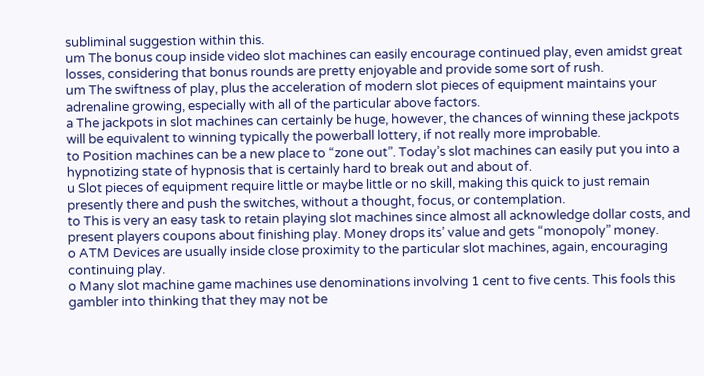subliminal suggestion within this.
um The bonus coup inside video slot machines can easily encourage continued play, even amidst great losses, considering that bonus rounds are pretty enjoyable and provide some sort of rush.
um The swiftness of play, plus the acceleration of modern slot pieces of equipment maintains your adrenaline growing, especially with all of the particular above factors.
a The jackpots in slot machines can certainly be huge, however, the chances of winning these jackpots will be equivalent to winning typically the powerball lottery, if not really more improbable.
to Position machines can be a new place to “zone out”. Today’s slot machines can easily put you into a hypnotizing state of hypnosis that is certainly hard to break out and about of.
u Slot pieces of equipment require little or maybe little or no skill, making this quick to just remain presently there and push the switches, without a thought, focus, or contemplation.
to This is very an easy task to retain playing slot machines since almost all acknowledge dollar costs, and present players coupons about finishing play. Money drops its’ value and gets “monopoly” money.
o ATM Devices are usually inside close proximity to the particular slot machines, again, encouraging continuing play.
o Many slot machine game machines use denominations involving 1 cent to five cents. This fools this gambler into thinking that they may not be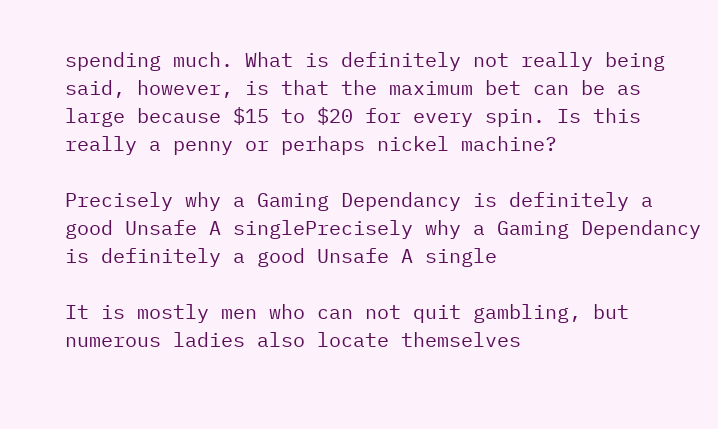spending much. What is definitely not really being said, however, is that the maximum bet can be as large because $15 to $20 for every spin. Is this really a penny or perhaps nickel machine?

Precisely why a Gaming Dependancy is definitely a good Unsafe A singlePrecisely why a Gaming Dependancy is definitely a good Unsafe A single

It is mostly men who can not quit gambling, but numerous ladies also locate themselves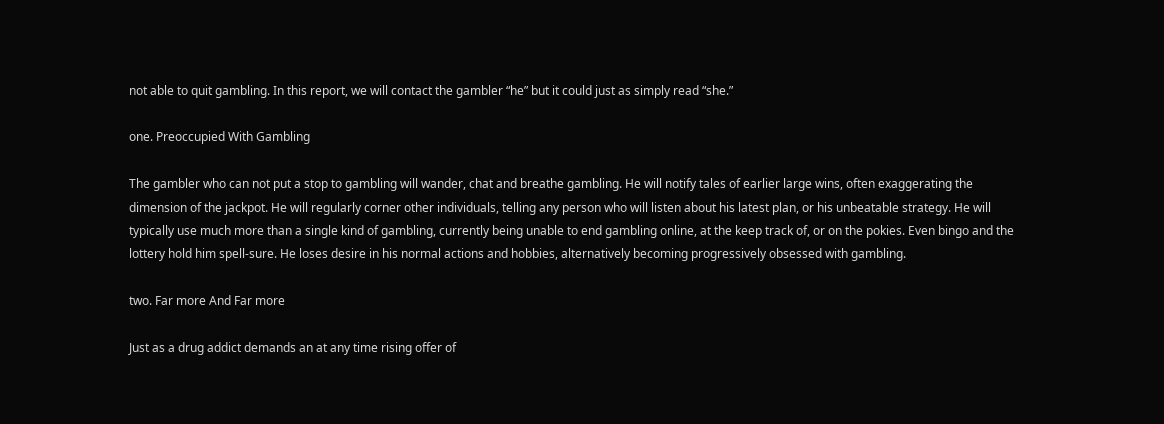not able to quit gambling. In this report, we will contact the gambler “he” but it could just as simply read “she.”

one. Preoccupied With Gambling

The gambler who can not put a stop to gambling will wander, chat and breathe gambling. He will notify tales of earlier large wins, often exaggerating the dimension of the jackpot. He will regularly corner other individuals, telling any person who will listen about his latest plan, or his unbeatable strategy. He will typically use much more than a single kind of gambling, currently being unable to end gambling online, at the keep track of, or on the pokies. Even bingo and the lottery hold him spell-sure. He loses desire in his normal actions and hobbies, alternatively becoming progressively obsessed with gambling.

two. Far more And Far more

Just as a drug addict demands an at any time rising offer of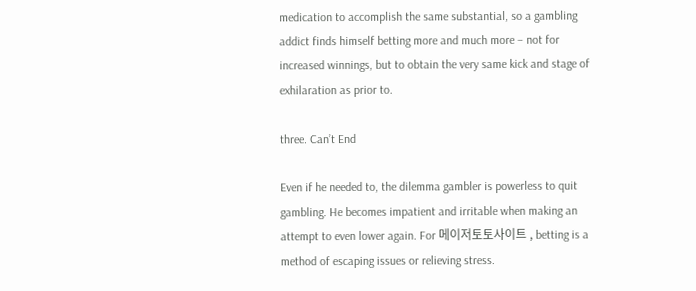medication to accomplish the same substantial, so a gambling addict finds himself betting more and much more – not for increased winnings, but to obtain the very same kick and stage of exhilaration as prior to.

three. Can’t End

Even if he needed to, the dilemma gambler is powerless to quit gambling. He becomes impatient and irritable when making an attempt to even lower again. For 메이저토토사이트 , betting is a method of escaping issues or relieving stress.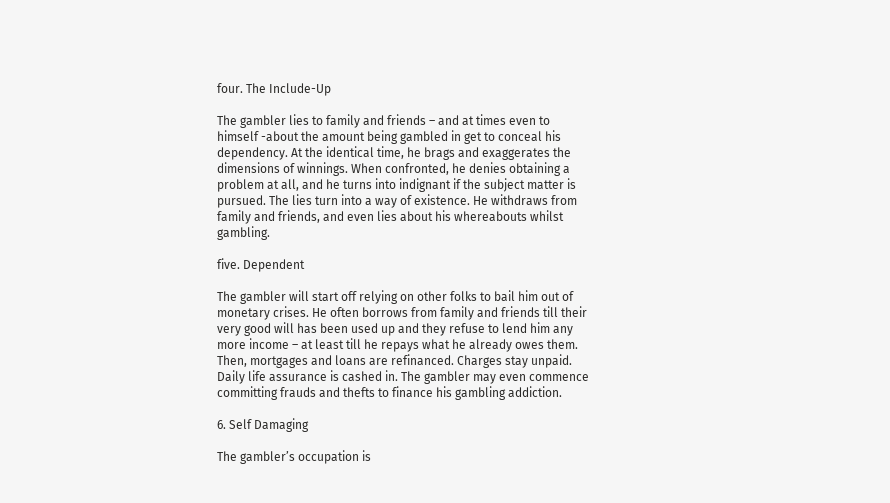four. The Include-Up

The gambler lies to family and friends – and at times even to himself -about the amount being gambled in get to conceal his dependency. At the identical time, he brags and exaggerates the dimensions of winnings. When confronted, he denies obtaining a problem at all, and he turns into indignant if the subject matter is pursued. The lies turn into a way of existence. He withdraws from family and friends, and even lies about his whereabouts whilst gambling.

five. Dependent

The gambler will start off relying on other folks to bail him out of monetary crises. He often borrows from family and friends till their very good will has been used up and they refuse to lend him any more income – at least till he repays what he already owes them. Then, mortgages and loans are refinanced. Charges stay unpaid. Daily life assurance is cashed in. The gambler may even commence committing frauds and thefts to finance his gambling addiction.

6. Self Damaging

The gambler’s occupation is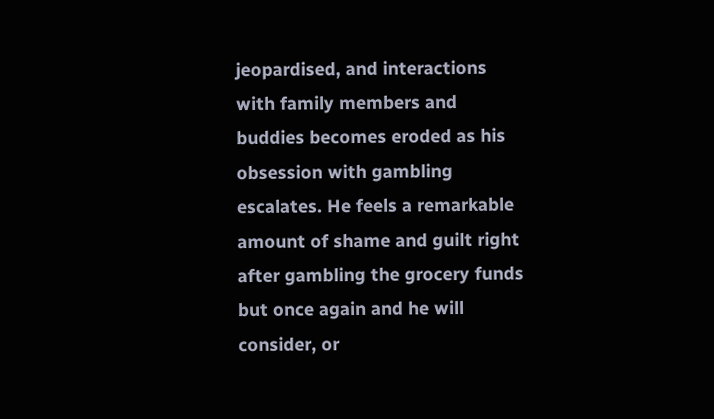jeopardised, and interactions with family members and buddies becomes eroded as his obsession with gambling escalates. He feels a remarkable amount of shame and guilt right after gambling the grocery funds but once again and he will consider, or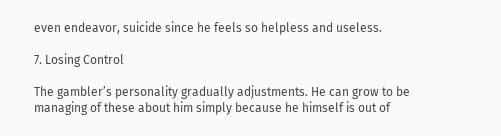even endeavor, suicide since he feels so helpless and useless.

7. Losing Control

The gambler’s personality gradually adjustments. He can grow to be managing of these about him simply because he himself is out of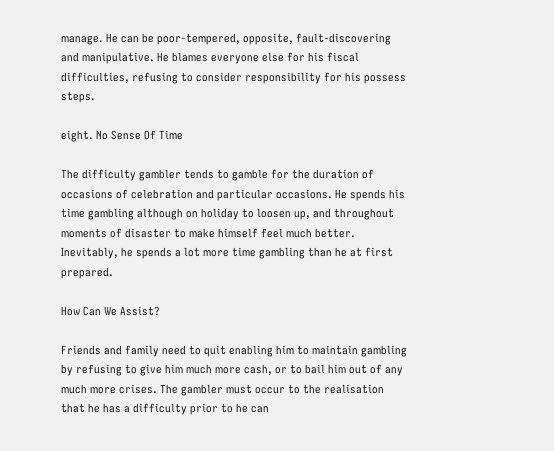manage. He can be poor-tempered, opposite, fault-discovering and manipulative. He blames everyone else for his fiscal difficulties, refusing to consider responsibility for his possess steps.

eight. No Sense Of Time

The difficulty gambler tends to gamble for the duration of occasions of celebration and particular occasions. He spends his time gambling although on holiday to loosen up, and throughout moments of disaster to make himself feel much better. Inevitably, he spends a lot more time gambling than he at first prepared.

How Can We Assist?

Friends and family need to quit enabling him to maintain gambling by refusing to give him much more cash, or to bail him out of any much more crises. The gambler must occur to the realisation that he has a difficulty prior to he can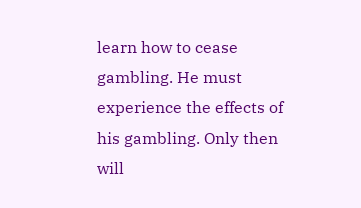learn how to cease gambling. He must experience the effects of his gambling. Only then will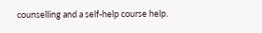counselling and a self-help course help.